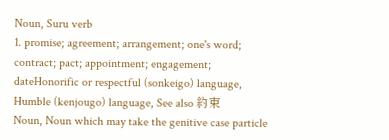Noun, Suru verb
1. promise; agreement; arrangement; one's word; contract; pact; appointment; engagement; dateHonorific or respectful (sonkeigo) language, Humble (kenjougo) language, See also 約束
Noun, Noun which may take the genitive case particle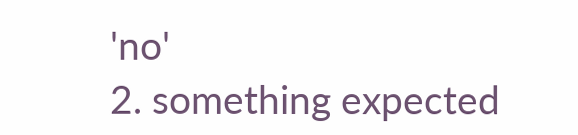'no'
2. something expected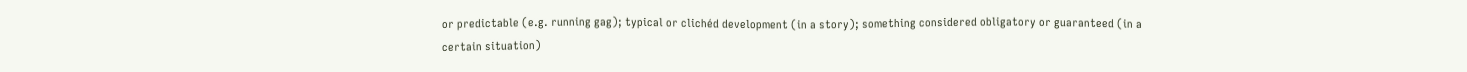or predictable (e.g. running gag); typical or clichéd development (in a story); something considered obligatory or guaranteed (in a certain situation)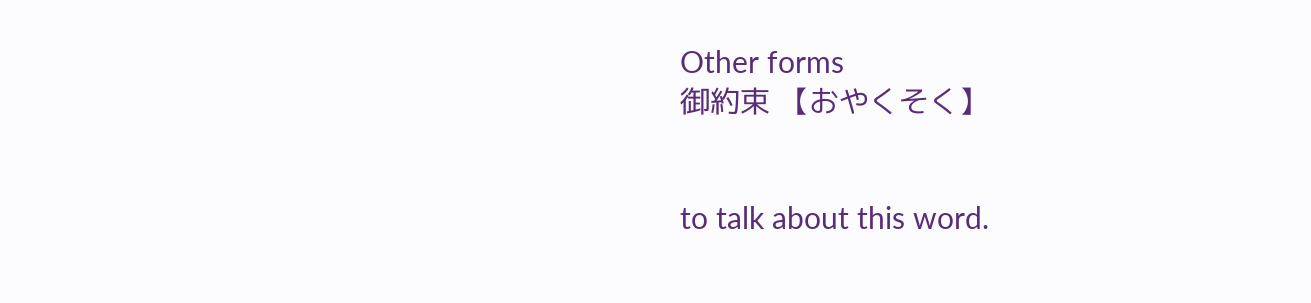Other forms
御約束 【おやくそく】


to talk about this word.